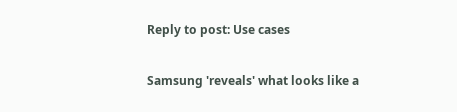Reply to post: Use cases

Samsung 'reveals' what looks like a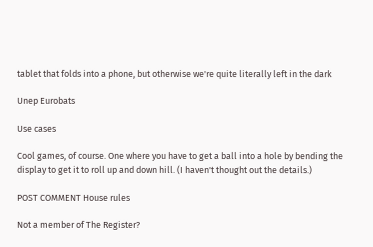tablet that folds into a phone, but otherwise we're quite literally left in the dark

Unep Eurobats

Use cases

Cool games, of course. One where you have to get a ball into a hole by bending the display to get it to roll up and down hill. (I haven't thought out the details.)

POST COMMENT House rules

Not a member of The Register?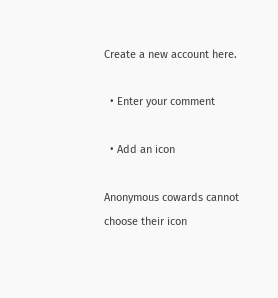Create a new account here.

  • Enter your comment

  • Add an icon

Anonymous cowards cannot choose their icon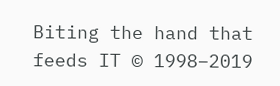Biting the hand that feeds IT © 1998–2019